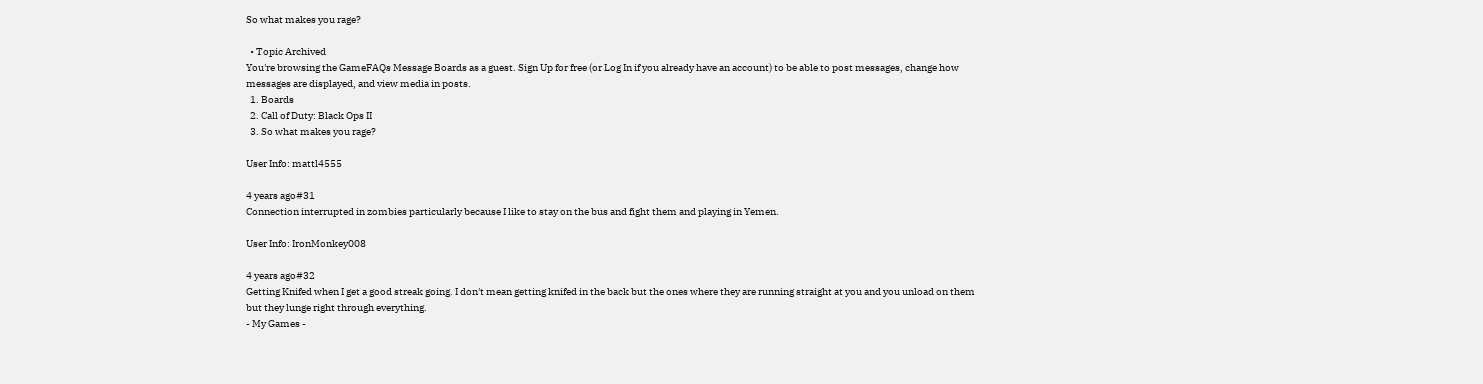So what makes you rage?

  • Topic Archived
You're browsing the GameFAQs Message Boards as a guest. Sign Up for free (or Log In if you already have an account) to be able to post messages, change how messages are displayed, and view media in posts.
  1. Boards
  2. Call of Duty: Black Ops II
  3. So what makes you rage?

User Info: mattl4555

4 years ago#31
Connection interrupted in zombies particularly because I like to stay on the bus and fight them and playing in Yemen.

User Info: IronMonkey008

4 years ago#32
Getting Knifed when I get a good streak going. I don't mean getting knifed in the back but the ones where they are running straight at you and you unload on them but they lunge right through everything.
- My Games -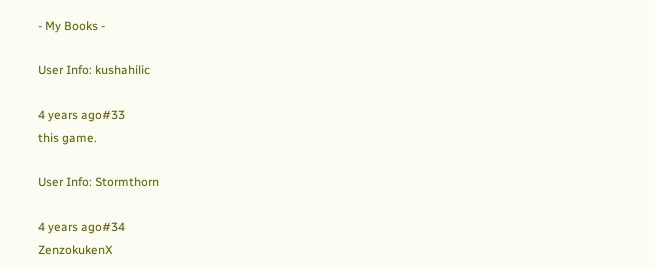- My Books -

User Info: kushahilic

4 years ago#33
this game.

User Info: Stormthorn

4 years ago#34
ZenzokukenX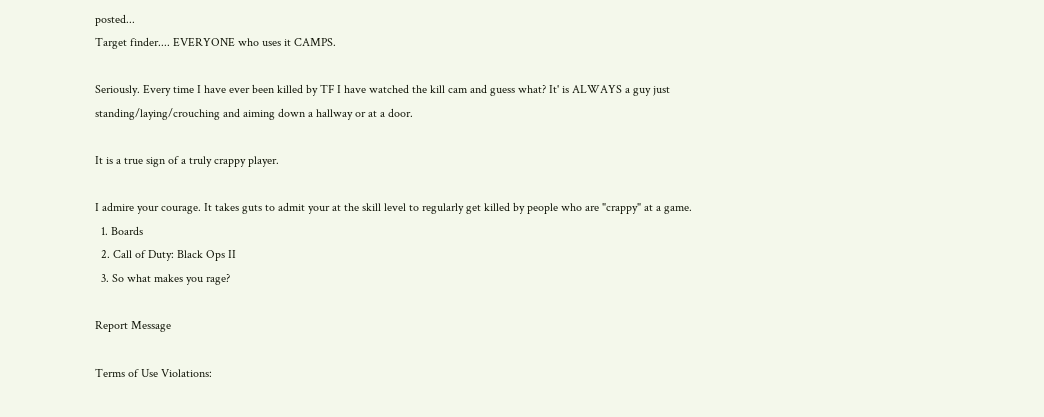posted...
Target finder.... EVERYONE who uses it CAMPS.

Seriously. Every time I have ever been killed by TF I have watched the kill cam and guess what? It' is ALWAYS a guy just standing/laying/crouching and aiming down a hallway or at a door.

It is a true sign of a truly crappy player.

I admire your courage. It takes guts to admit your at the skill level to regularly get killed by people who are "crappy" at a game.
  1. Boards
  2. Call of Duty: Black Ops II
  3. So what makes you rage?

Report Message

Terms of Use Violations: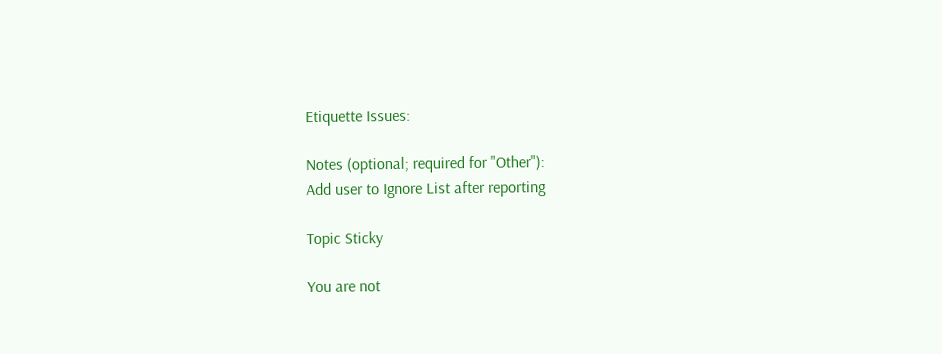Etiquette Issues:

Notes (optional; required for "Other"):
Add user to Ignore List after reporting

Topic Sticky

You are not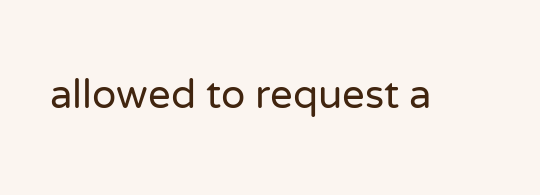allowed to request a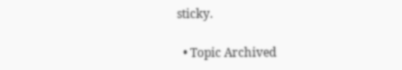sticky.

  • Topic Archived